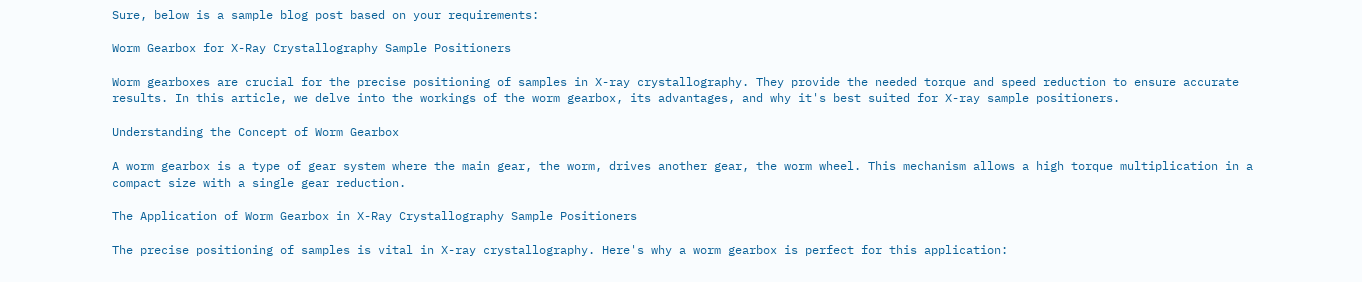Sure, below is a sample blog post based on your requirements:

Worm Gearbox for X-Ray Crystallography Sample Positioners

Worm gearboxes are crucial for the precise positioning of samples in X-ray crystallography. They provide the needed torque and speed reduction to ensure accurate results. In this article, we delve into the workings of the worm gearbox, its advantages, and why it's best suited for X-ray sample positioners.

Understanding the Concept of Worm Gearbox

A worm gearbox is a type of gear system where the main gear, the worm, drives another gear, the worm wheel. This mechanism allows a high torque multiplication in a compact size with a single gear reduction.

The Application of Worm Gearbox in X-Ray Crystallography Sample Positioners

The precise positioning of samples is vital in X-ray crystallography. Here's why a worm gearbox is perfect for this application: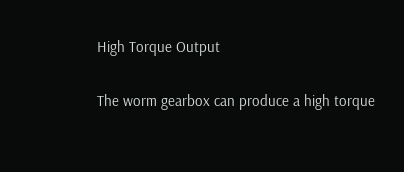High Torque Output

The worm gearbox can produce a high torque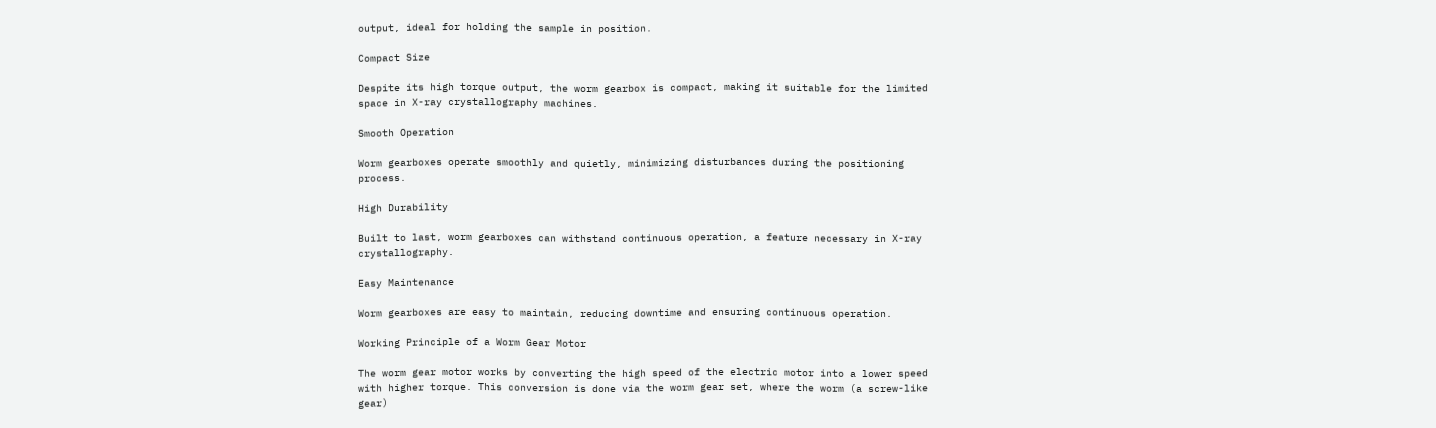output, ideal for holding the sample in position.

Compact Size

Despite its high torque output, the worm gearbox is compact, making it suitable for the limited space in X-ray crystallography machines.

Smooth Operation

Worm gearboxes operate smoothly and quietly, minimizing disturbances during the positioning process.

High Durability

Built to last, worm gearboxes can withstand continuous operation, a feature necessary in X-ray crystallography.

Easy Maintenance

Worm gearboxes are easy to maintain, reducing downtime and ensuring continuous operation.

Working Principle of a Worm Gear Motor

The worm gear motor works by converting the high speed of the electric motor into a lower speed with higher torque. This conversion is done via the worm gear set, where the worm (a screw-like gear)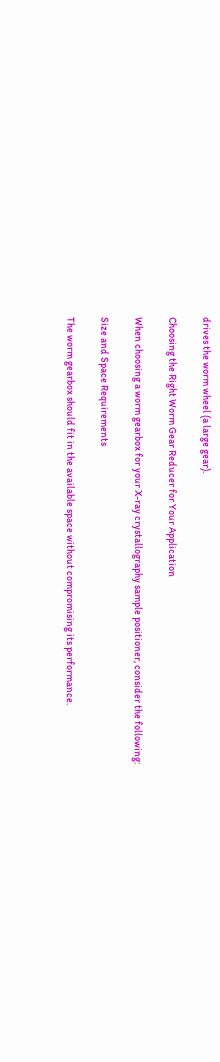drives the worm wheel (a large gear).

Choosing the Right Worm Gear Reducer for Your Application

When choosing a worm gearbox for your X-ray crystallography sample positioner, consider the following:

Size and Space Requirements

The worm gearbox should fit in the available space without compromising its performance.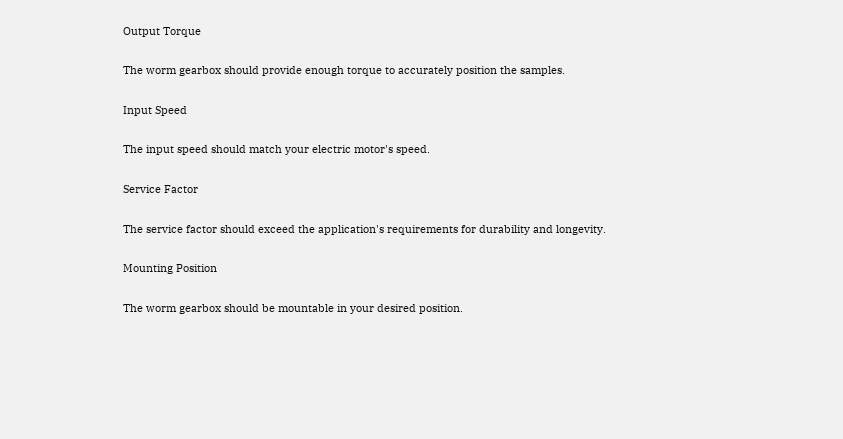Output Torque

The worm gearbox should provide enough torque to accurately position the samples.

Input Speed

The input speed should match your electric motor's speed.

Service Factor

The service factor should exceed the application's requirements for durability and longevity.

Mounting Position

The worm gearbox should be mountable in your desired position.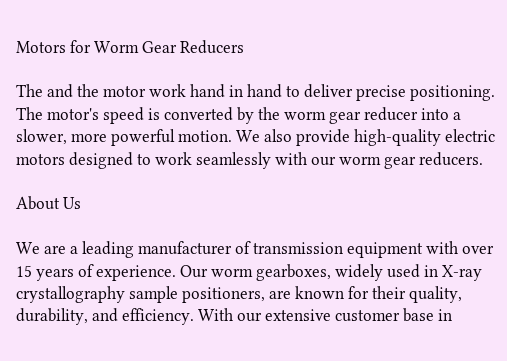Motors for Worm Gear Reducers

The and the motor work hand in hand to deliver precise positioning. The motor's speed is converted by the worm gear reducer into a slower, more powerful motion. We also provide high-quality electric motors designed to work seamlessly with our worm gear reducers.

About Us

We are a leading manufacturer of transmission equipment with over 15 years of experience. Our worm gearboxes, widely used in X-ray crystallography sample positioners, are known for their quality, durability, and efficiency. With our extensive customer base in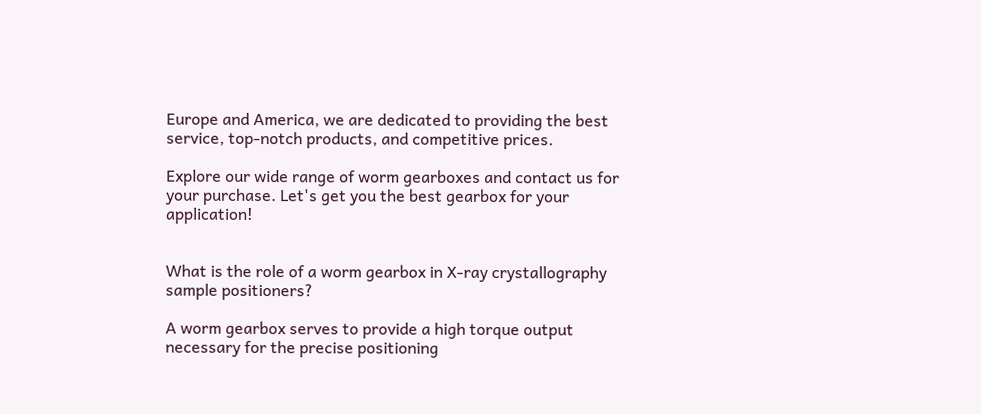Europe and America, we are dedicated to providing the best service, top-notch products, and competitive prices.

Explore our wide range of worm gearboxes and contact us for your purchase. Let's get you the best gearbox for your application!


What is the role of a worm gearbox in X-ray crystallography sample positioners?

A worm gearbox serves to provide a high torque output necessary for the precise positioning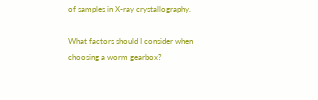of samples in X-ray crystallography.

What factors should I consider when choosing a worm gearbox?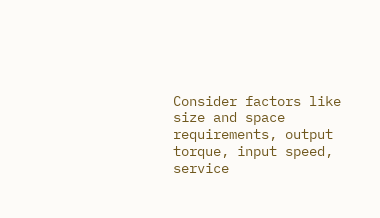Consider factors like size and space requirements, output torque, input speed, service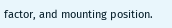factor, and mounting position.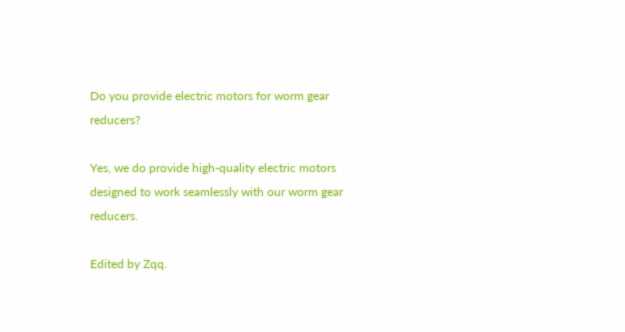Do you provide electric motors for worm gear reducers?

Yes, we do provide high-quality electric motors designed to work seamlessly with our worm gear reducers.

Edited by Zqq.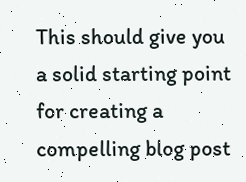This should give you a solid starting point for creating a compelling blog post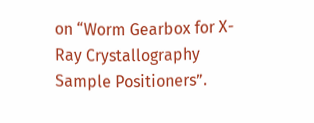on “Worm Gearbox for X-Ray Crystallography Sample Positioners”.